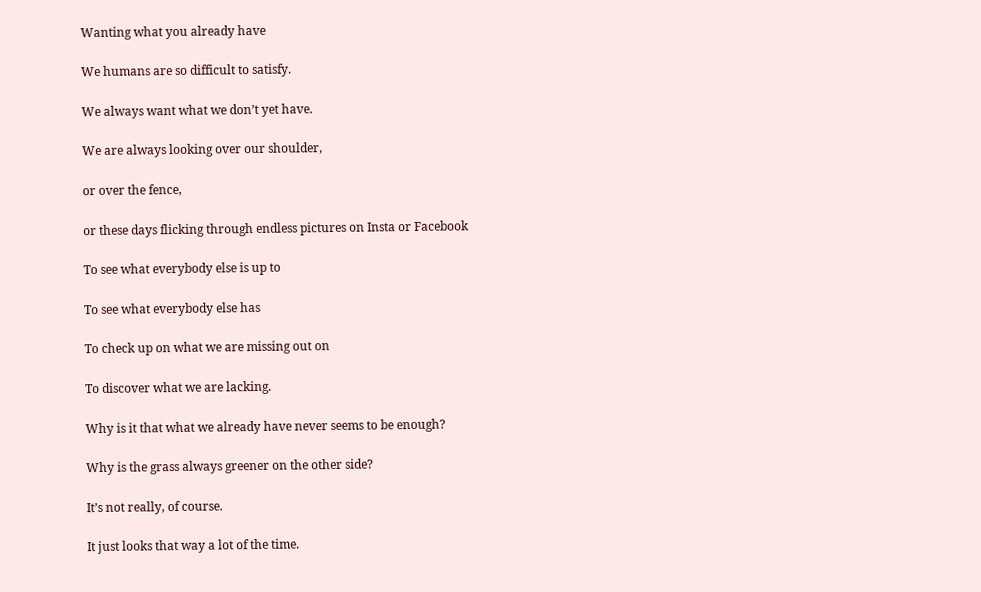Wanting what you already have

We humans are so difficult to satisfy.

We always want what we don’t yet have.

We are always looking over our shoulder,

or over the fence,

or these days flicking through endless pictures on Insta or Facebook

To see what everybody else is up to

To see what everybody else has

To check up on what we are missing out on

To discover what we are lacking.

Why is it that what we already have never seems to be enough?

Why is the grass always greener on the other side?

It’s not really, of course.

It just looks that way a lot of the time.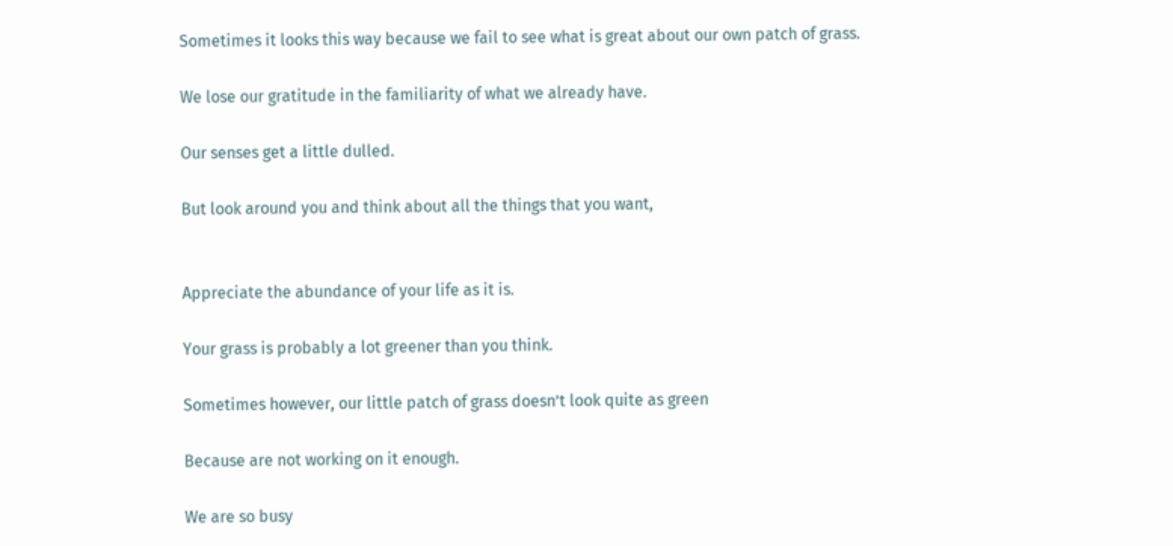Sometimes it looks this way because we fail to see what is great about our own patch of grass.

We lose our gratitude in the familiarity of what we already have.

Our senses get a little dulled.

But look around you and think about all the things that you want,


Appreciate the abundance of your life as it is.

Your grass is probably a lot greener than you think.

Sometimes however, our little patch of grass doesn’t look quite as green

Because are not working on it enough.

We are so busy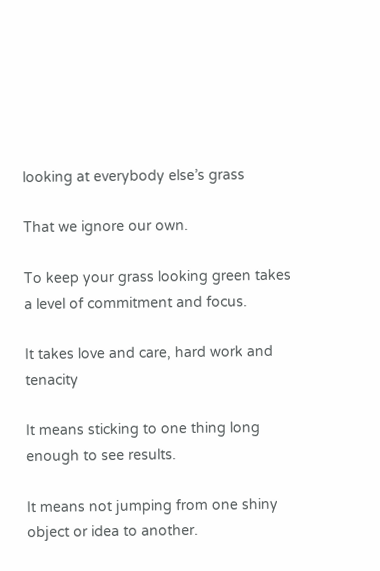looking at everybody else’s grass

That we ignore our own.

To keep your grass looking green takes a level of commitment and focus.

It takes love and care, hard work and tenacity

It means sticking to one thing long enough to see results.

It means not jumping from one shiny object or idea to another.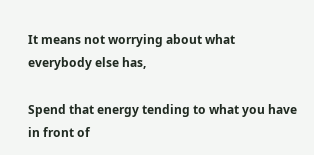It means not worrying about what everybody else has,

Spend that energy tending to what you have in front of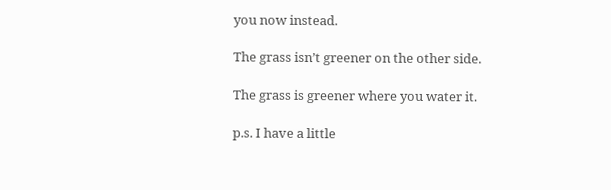you now instead.

The grass isn’t greener on the other side.

The grass is greener where you water it.

p.s. I have a little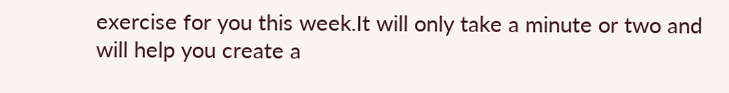exercise for you this week.It will only take a minute or two and will help you create a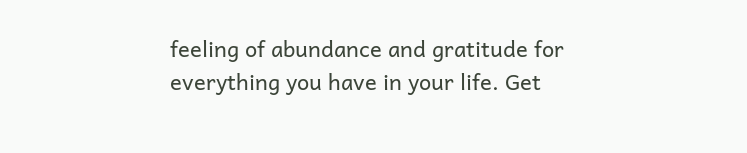feeling of abundance and gratitude for everything you have in your life. Get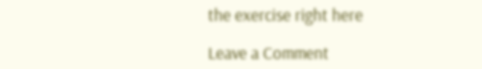the exercise right here

Leave a Comment